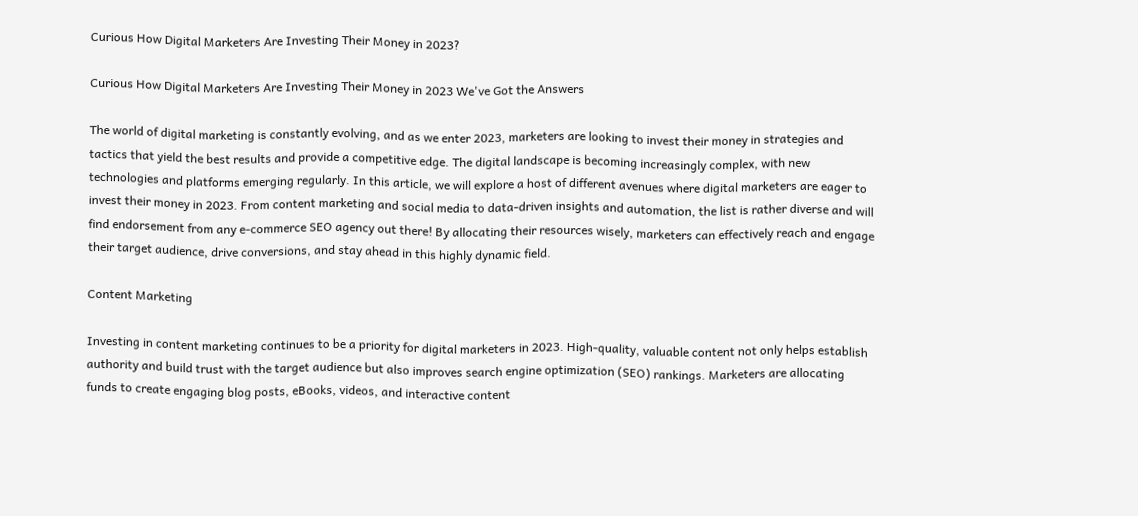Curious How Digital Marketers Are Investing Their Money in 2023?

Curious How Digital Marketers Are Investing Their Money in 2023 We've Got the Answers

The world of digital marketing is constantly evolving, and as we enter 2023, marketers are looking to invest their money in strategies and tactics that yield the best results and provide a competitive edge. The digital landscape is becoming increasingly complex, with new technologies and platforms emerging regularly. In this article, we will explore a host of different avenues where digital marketers are eager to invest their money in 2023. From content marketing and social media to data-driven insights and automation, the list is rather diverse and will find endorsement from any e-commerce SEO agency out there! By allocating their resources wisely, marketers can effectively reach and engage their target audience, drive conversions, and stay ahead in this highly dynamic field.

Content Marketing

Investing in content marketing continues to be a priority for digital marketers in 2023. High-quality, valuable content not only helps establish authority and build trust with the target audience but also improves search engine optimization (SEO) rankings. Marketers are allocating funds to create engaging blog posts, eBooks, videos, and interactive content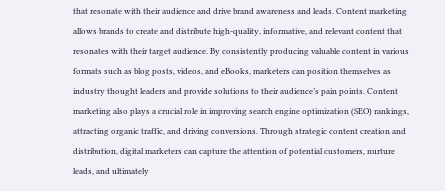that resonate with their audience and drive brand awareness and leads. Content marketing allows brands to create and distribute high-quality, informative, and relevant content that resonates with their target audience. By consistently producing valuable content in various formats such as blog posts, videos, and eBooks, marketers can position themselves as industry thought leaders and provide solutions to their audience’s pain points. Content marketing also plays a crucial role in improving search engine optimization (SEO) rankings, attracting organic traffic, and driving conversions. Through strategic content creation and distribution, digital marketers can capture the attention of potential customers, nurture leads, and ultimately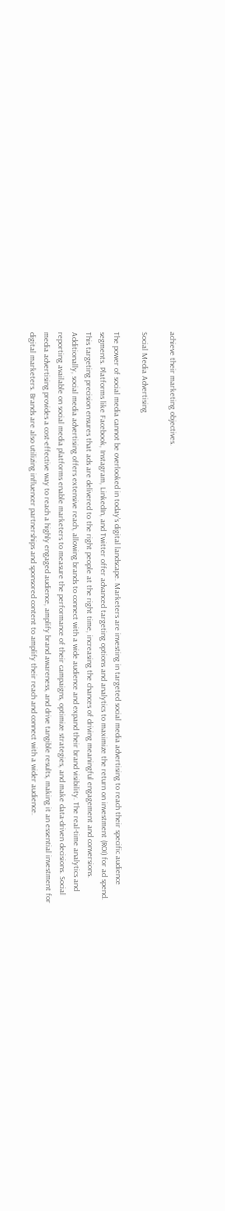achieve their marketing objectives.

Social Media Advertising

The power of social media cannot be overlooked in today’s digital landscape. Marketers are investing in targeted social media advertising to reach their specific audience segments. Platforms like Facebook, Instagram, LinkedIn, and Twitter offer advanced targeting options and analytics to maximize the return on investment (ROI) for ad spend. This targeting precision ensures that ads are delivered to the right people at the right time, increasing the chances of driving meaningful engagement and conversions. Additionally, social media advertising offers extensive reach, allowing brands to connect with a wide audience and expand their brand visibility. The real-time analytics and reporting available on social media platforms enable marketers to measure the performance of their campaigns, optimize strategies, and make data-driven decisions. Social media advertising provides a cost-effective way to reach a highly engaged audience, amplify brand awareness, and drive tangible results, making it an essential investment for digital marketers. Brands are also utilizing influencer partnerships and sponsored content to amplify their reach and connect with a wider audience.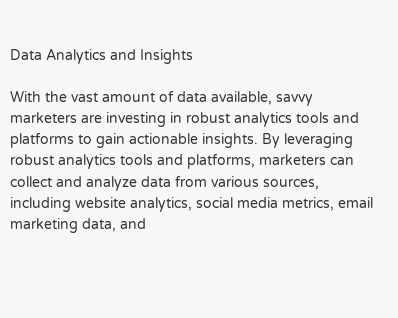Data Analytics and Insights

With the vast amount of data available, savvy marketers are investing in robust analytics tools and platforms to gain actionable insights. By leveraging robust analytics tools and platforms, marketers can collect and analyze data from various sources, including website analytics, social media metrics, email marketing data, and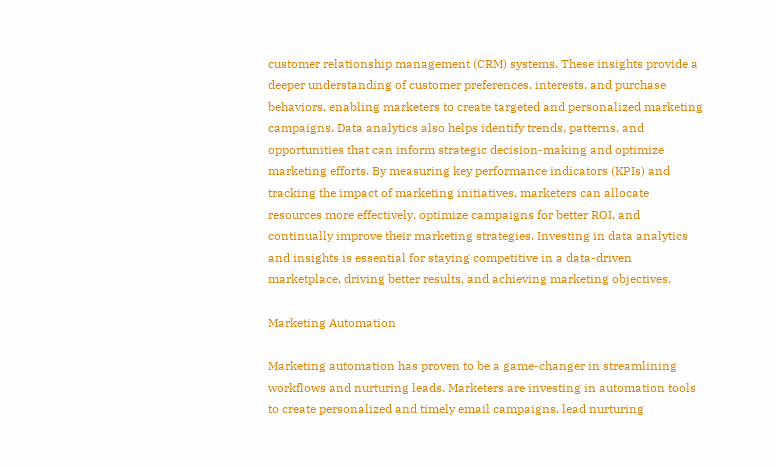customer relationship management (CRM) systems. These insights provide a deeper understanding of customer preferences, interests, and purchase behaviors, enabling marketers to create targeted and personalized marketing campaigns. Data analytics also helps identify trends, patterns, and opportunities that can inform strategic decision-making and optimize marketing efforts. By measuring key performance indicators (KPIs) and tracking the impact of marketing initiatives, marketers can allocate resources more effectively, optimize campaigns for better ROI, and continually improve their marketing strategies. Investing in data analytics and insights is essential for staying competitive in a data-driven marketplace, driving better results, and achieving marketing objectives.

Marketing Automation

Marketing automation has proven to be a game-changer in streamlining workflows and nurturing leads. Marketers are investing in automation tools to create personalized and timely email campaigns, lead nurturing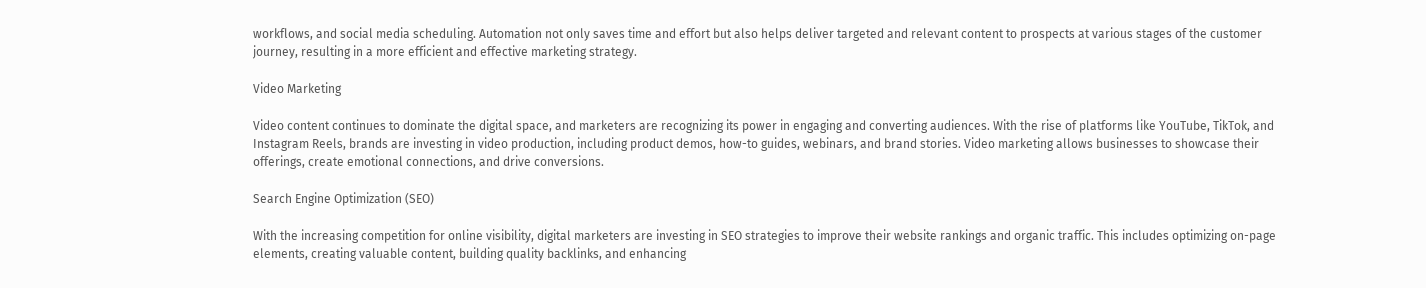workflows, and social media scheduling. Automation not only saves time and effort but also helps deliver targeted and relevant content to prospects at various stages of the customer journey, resulting in a more efficient and effective marketing strategy.

Video Marketing

Video content continues to dominate the digital space, and marketers are recognizing its power in engaging and converting audiences. With the rise of platforms like YouTube, TikTok, and Instagram Reels, brands are investing in video production, including product demos, how-to guides, webinars, and brand stories. Video marketing allows businesses to showcase their offerings, create emotional connections, and drive conversions.

Search Engine Optimization (SEO)

With the increasing competition for online visibility, digital marketers are investing in SEO strategies to improve their website rankings and organic traffic. This includes optimizing on-page elements, creating valuable content, building quality backlinks, and enhancing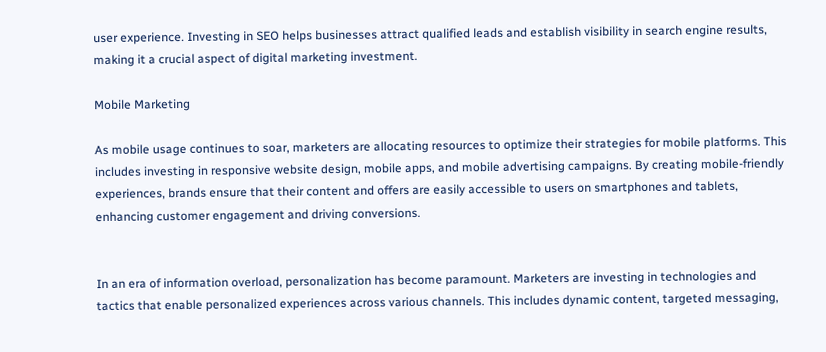user experience. Investing in SEO helps businesses attract qualified leads and establish visibility in search engine results, making it a crucial aspect of digital marketing investment.

Mobile Marketing

As mobile usage continues to soar, marketers are allocating resources to optimize their strategies for mobile platforms. This includes investing in responsive website design, mobile apps, and mobile advertising campaigns. By creating mobile-friendly experiences, brands ensure that their content and offers are easily accessible to users on smartphones and tablets, enhancing customer engagement and driving conversions.


In an era of information overload, personalization has become paramount. Marketers are investing in technologies and tactics that enable personalized experiences across various channels. This includes dynamic content, targeted messaging,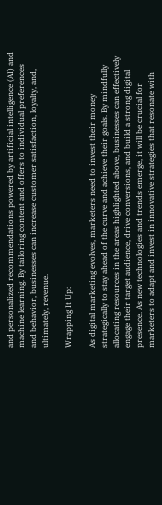and personalized recommendations powered by artificial intelligence (AI) and machine learning. By tailoring content and offers to individual preferences and behavior, businesses can increase customer satisfaction, loyalty, and, ultimately, revenue.

Wrapping It Up:

As digital marketing evolves, marketers need to invest their money strategically to stay ahead of the curve and achieve their goals. By mindfully allocating resources in the areas highlighted above, businesses can effectively engage their target audience, drive conversions, and build a strong digital presence. As new technologies and trends emerge, it will be crucial for marketers to adapt and invest in innovative strategies that resonate with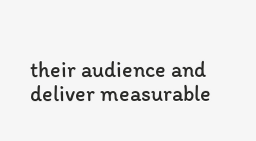their audience and deliver measurable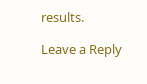results.

Leave a Reply